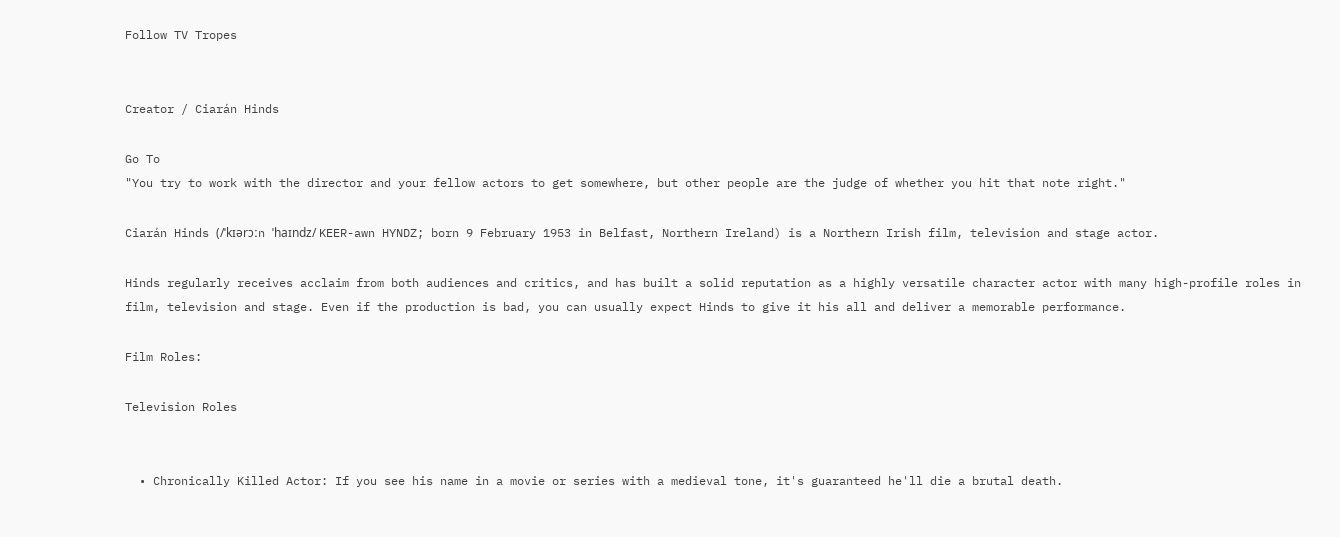Follow TV Tropes


Creator / Ciarán Hinds

Go To
"You try to work with the director and your fellow actors to get somewhere, but other people are the judge of whether you hit that note right."

Ciarán Hinds (/ˈkɪərɔːn ˈhaɪndz/ KEER-awn HYNDZ; born 9 February 1953 in Belfast, Northern Ireland) is a Northern Irish film, television and stage actor.

Hinds regularly receives acclaim from both audiences and critics, and has built a solid reputation as a highly versatile character actor with many high-profile roles in film, television and stage. Even if the production is bad, you can usually expect Hinds to give it his all and deliver a memorable performance.

Film Roles:

Television Roles


  • Chronically Killed Actor: If you see his name in a movie or series with a medieval tone, it's guaranteed he'll die a brutal death.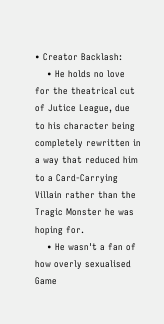• Creator Backlash:
    • He holds no love for the theatrical cut of Jutice League, due to his character being completely rewritten in a way that reduced him to a Card-Carrying Villain rather than the Tragic Monster he was hoping for.
    • He wasn't a fan of how overly sexualised Game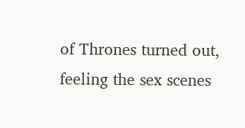of Thrones turned out, feeling the sex scenes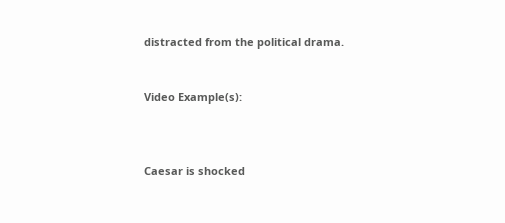distracted from the political drama.


Video Example(s):



Caesar is shocked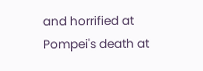and horrified at Pompei's death at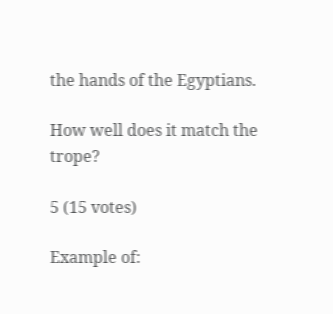the hands of the Egyptians.

How well does it match the trope?

5 (15 votes)

Example of: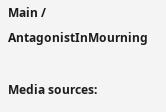Main / AntagonistInMourning

Media sources: